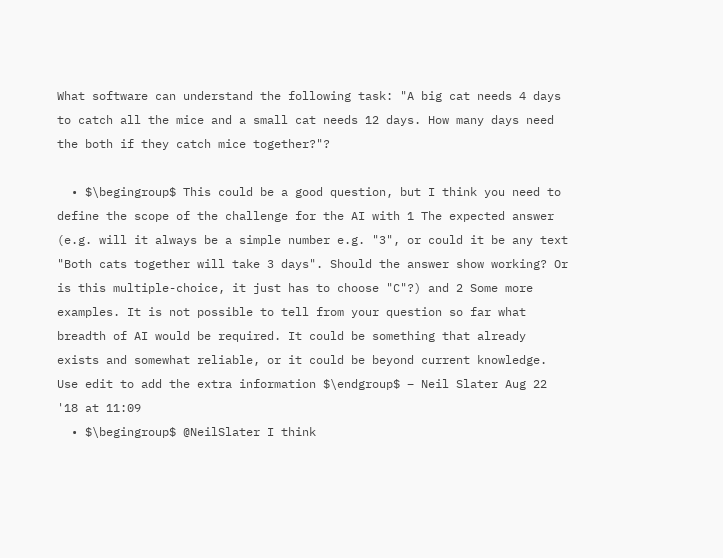What software can understand the following task: "A big cat needs 4 days to catch all the mice and a small cat needs 12 days. How many days need the both if they catch mice together?"?

  • $\begingroup$ This could be a good question, but I think you need to define the scope of the challenge for the AI with 1 The expected answer (e.g. will it always be a simple number e.g. "3", or could it be any text "Both cats together will take 3 days". Should the answer show working? Or is this multiple-choice, it just has to choose "C"?) and 2 Some more examples. It is not possible to tell from your question so far what breadth of AI would be required. It could be something that already exists and somewhat reliable, or it could be beyond current knowledge. Use edit to add the extra information $\endgroup$ – Neil Slater Aug 22 '18 at 11:09
  • $\begingroup$ @NeilSlater I think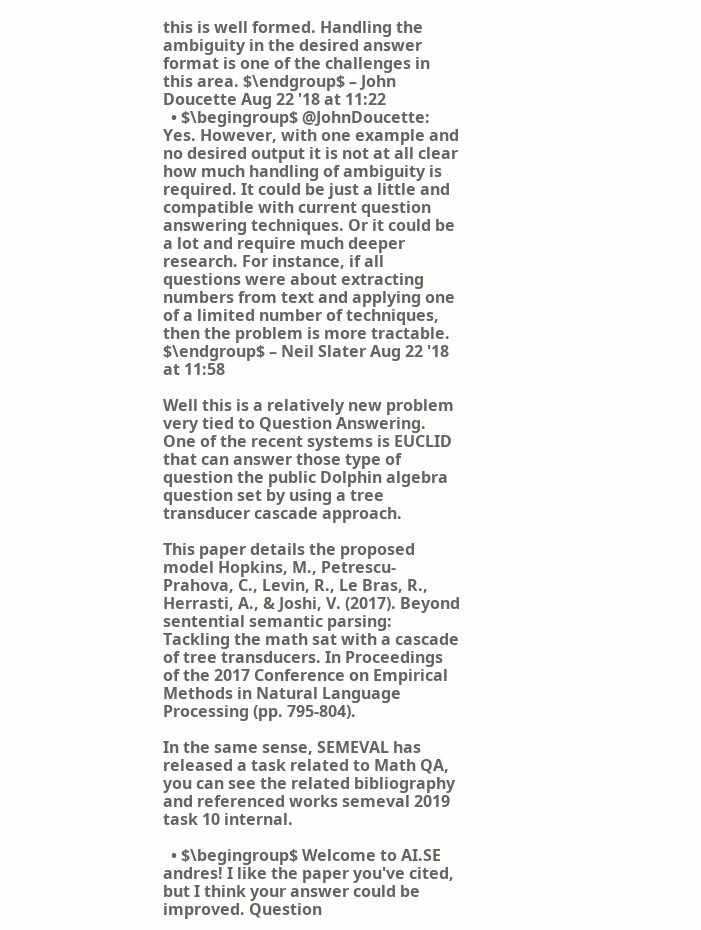this is well formed. Handling the ambiguity in the desired answer format is one of the challenges in this area. $\endgroup$ – John Doucette Aug 22 '18 at 11:22
  • $\begingroup$ @JohnDoucette: Yes. However, with one example and no desired output it is not at all clear how much handling of ambiguity is required. It could be just a little and compatible with current question answering techniques. Or it could be a lot and require much deeper research. For instance, if all questions were about extracting numbers from text and applying one of a limited number of techniques, then the problem is more tractable. $\endgroup$ – Neil Slater Aug 22 '18 at 11:58

Well this is a relatively new problem very tied to Question Answering. One of the recent systems is EUCLID that can answer those type of question the public Dolphin algebra question set by using a tree transducer cascade approach.

This paper details the proposed model Hopkins, M., Petrescu-Prahova, C., Levin, R., Le Bras, R., Herrasti, A., & Joshi, V. (2017). Beyond sentential semantic parsing: Tackling the math sat with a cascade of tree transducers. In Proceedings of the 2017 Conference on Empirical Methods in Natural Language Processing (pp. 795-804).

In the same sense, SEMEVAL has released a task related to Math QA, you can see the related bibliography and referenced works semeval 2019 task 10 internal.

  • $\begingroup$ Welcome to AI.SE andres! I like the paper you've cited, but I think your answer could be improved. Question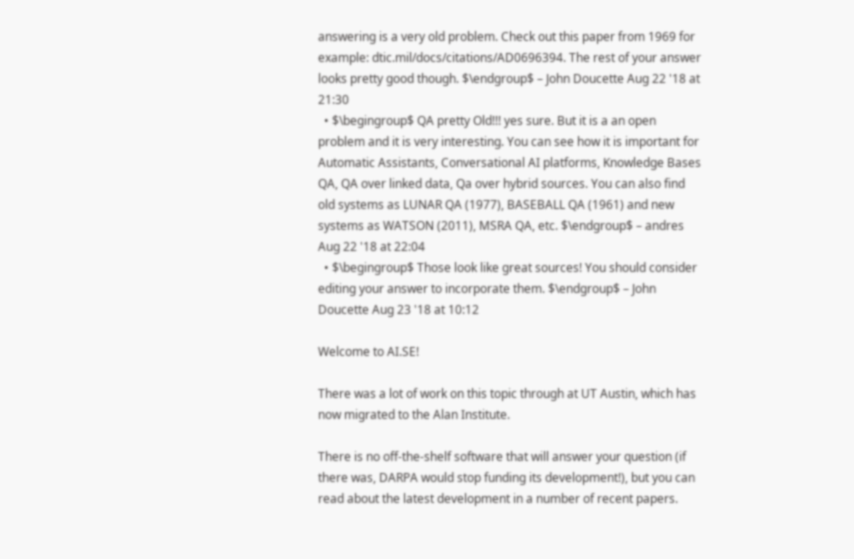answering is a very old problem. Check out this paper from 1969 for example: dtic.mil/docs/citations/AD0696394. The rest of your answer looks pretty good though. $\endgroup$ – John Doucette Aug 22 '18 at 21:30
  • $\begingroup$ QA pretty Old!!! yes sure. But it is a an open problem and it is very interesting. You can see how it is important for Automatic Assistants, Conversational AI platforms, Knowledge Bases QA, QA over linked data, Qa over hybrid sources. You can also find old systems as LUNAR QA (1977), BASEBALL QA (1961) and new systems as WATSON (2011), MSRA QA, etc. $\endgroup$ – andres Aug 22 '18 at 22:04
  • $\begingroup$ Those look like great sources! You should consider editing your answer to incorporate them. $\endgroup$ – John Doucette Aug 23 '18 at 10:12

Welcome to AI.SE!

There was a lot of work on this topic through at UT Austin, which has now migrated to the Alan Institute.

There is no off-the-shelf software that will answer your question (if there was, DARPA would stop funding its development!), but you can read about the latest development in a number of recent papers.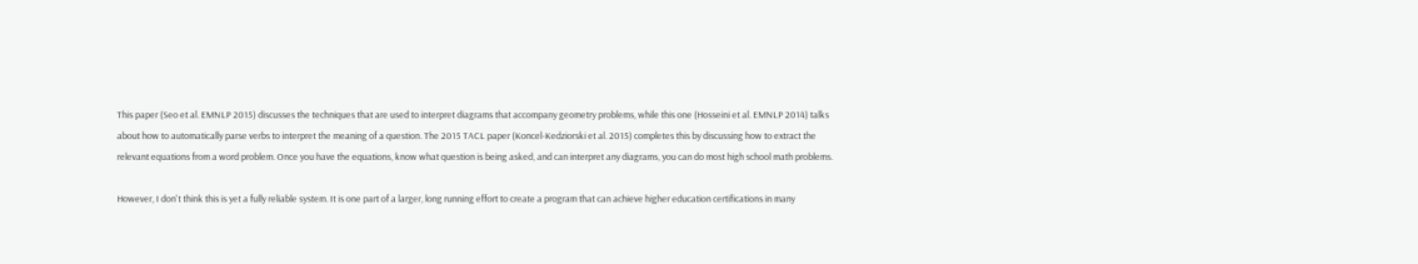This paper (Seo et al. EMNLP 2015) discusses the techniques that are used to interpret diagrams that accompany geometry problems, while this one (Hosseini et al. EMNLP 2014) talks about how to automatically parse verbs to interpret the meaning of a question. The 2015 TACL paper (Koncel-Kedziorski et al. 2015) completes this by discussing how to extract the relevant equations from a word problem. Once you have the equations, know what question is being asked, and can interpret any diagrams, you can do most high school math problems.

However, I don't think this is yet a fully reliable system. It is one part of a larger, long running effort to create a program that can achieve higher education certifications in many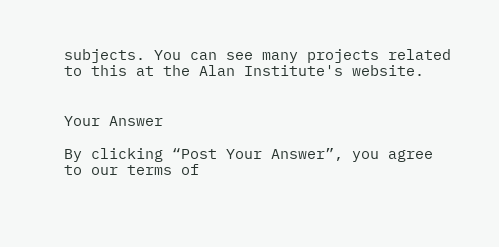subjects. You can see many projects related to this at the Alan Institute's website.


Your Answer

By clicking “Post Your Answer”, you agree to our terms of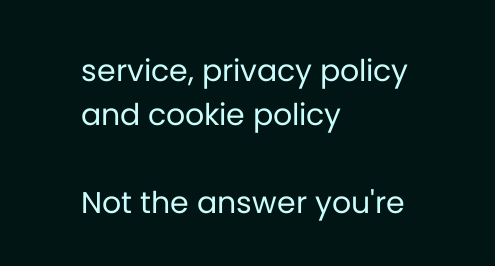service, privacy policy and cookie policy

Not the answer you're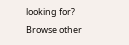looking for? Browse other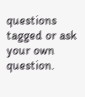questions tagged or ask your own question.